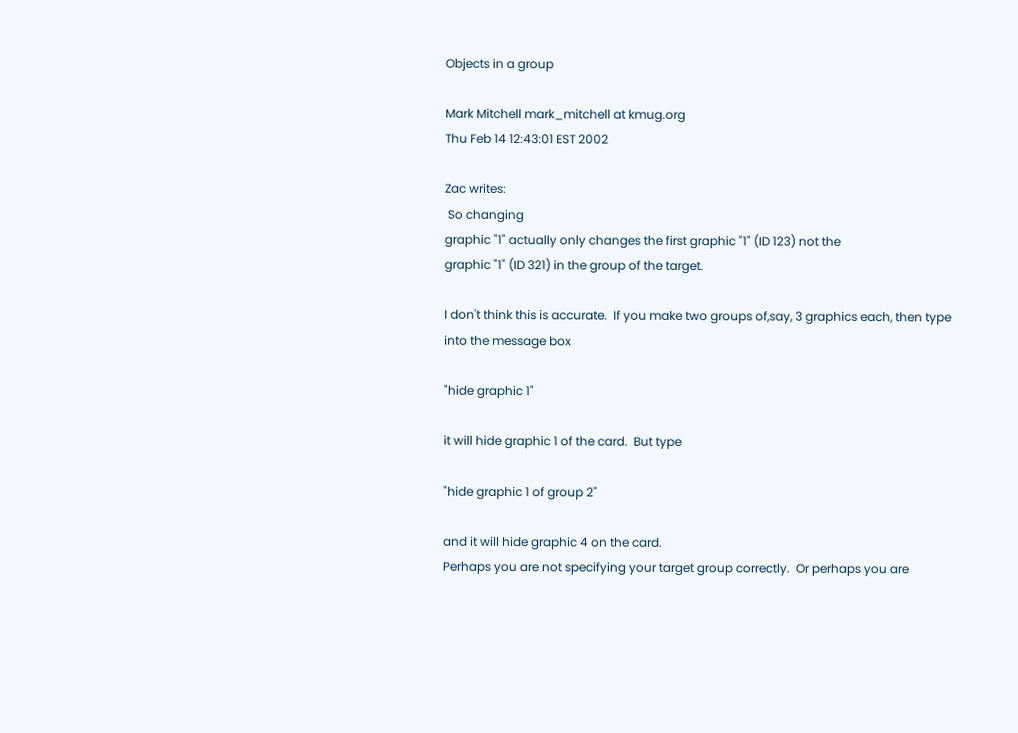Objects in a group

Mark Mitchell mark_mitchell at kmug.org
Thu Feb 14 12:43:01 EST 2002

Zac writes:
 So changing
graphic "1" actually only changes the first graphic "1" (ID 123) not the
graphic "1" (ID 321) in the group of the target.

I don't think this is accurate.  If you make two groups of,say, 3 graphics each, then type
into the message box

"hide graphic 1"

it will hide graphic 1 of the card.  But type

"hide graphic 1 of group 2"

and it will hide graphic 4 on the card.
Perhaps you are not specifying your target group correctly.  Or perhaps you are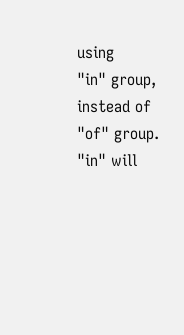using
"in" group, instead of "of" group.  "in" will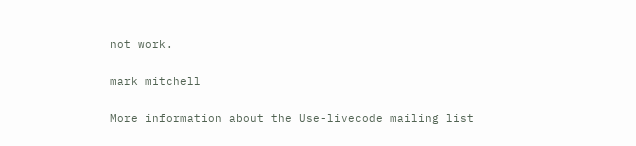not work.

mark mitchell

More information about the Use-livecode mailing list